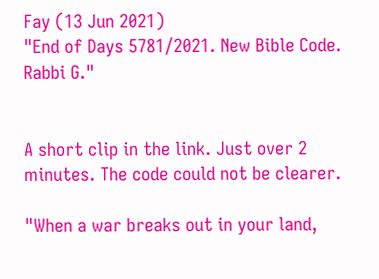Fay (13 Jun 2021)
"End of Days 5781/2021. New Bible Code. Rabbi G."


A short clip in the link. Just over 2 minutes. The code could not be clearer.

"When a war breaks out in your land,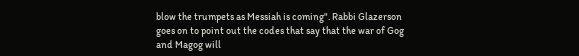blow the trumpets as Messiah is coming". Rabbi Glazerson goes on to point out the codes that say that the war of Gog and Magog will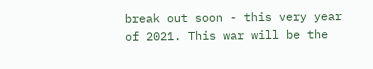break out soon - this very year of 2021. This war will be the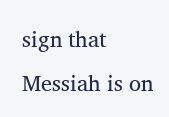sign that Messiah is on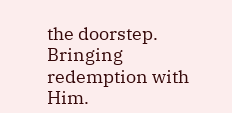the doorstep. Bringing redemption with Him.